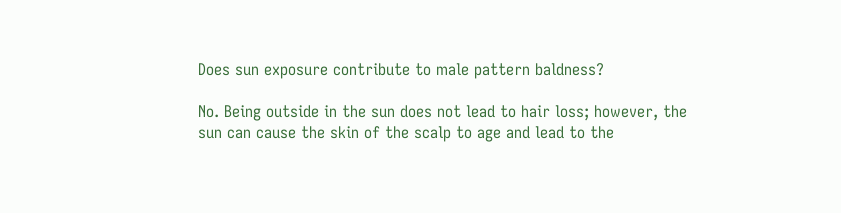Does sun exposure contribute to male pattern baldness?

No. Being outside in the sun does not lead to hair loss; however, the sun can cause the skin of the scalp to age and lead to the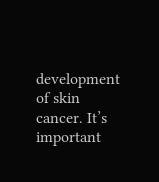development of skin cancer. It’s important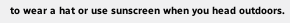to wear a hat or use sunscreen when you head outdoors.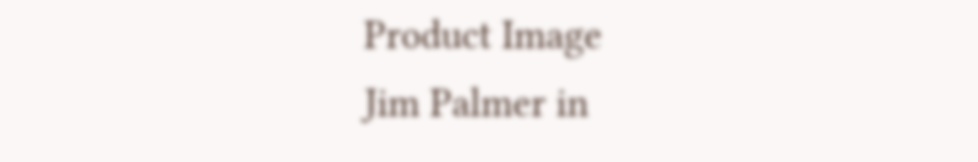Product Image
Jim Palmer in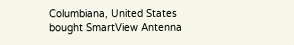Columbiana, United States
bought SmartView Antenna